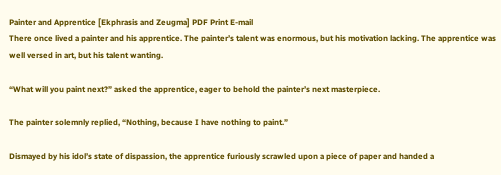Painter and Apprentice [Ekphrasis and Zeugma] PDF Print E-mail
There once lived a painter and his apprentice. The painter’s talent was enormous, but his motivation lacking. The apprentice was well versed in art, but his talent wanting.

“What will you paint next?” asked the apprentice, eager to behold the painter’s next masterpiece.

The painter solemnly replied, “Nothing, because I have nothing to paint.”

Dismayed by his idol’s state of dispassion, the apprentice furiously scrawled upon a piece of paper and handed a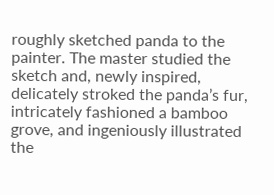roughly sketched panda to the painter. The master studied the sketch and, newly inspired, delicately stroked the panda’s fur, intricately fashioned a bamboo grove, and ingeniously illustrated the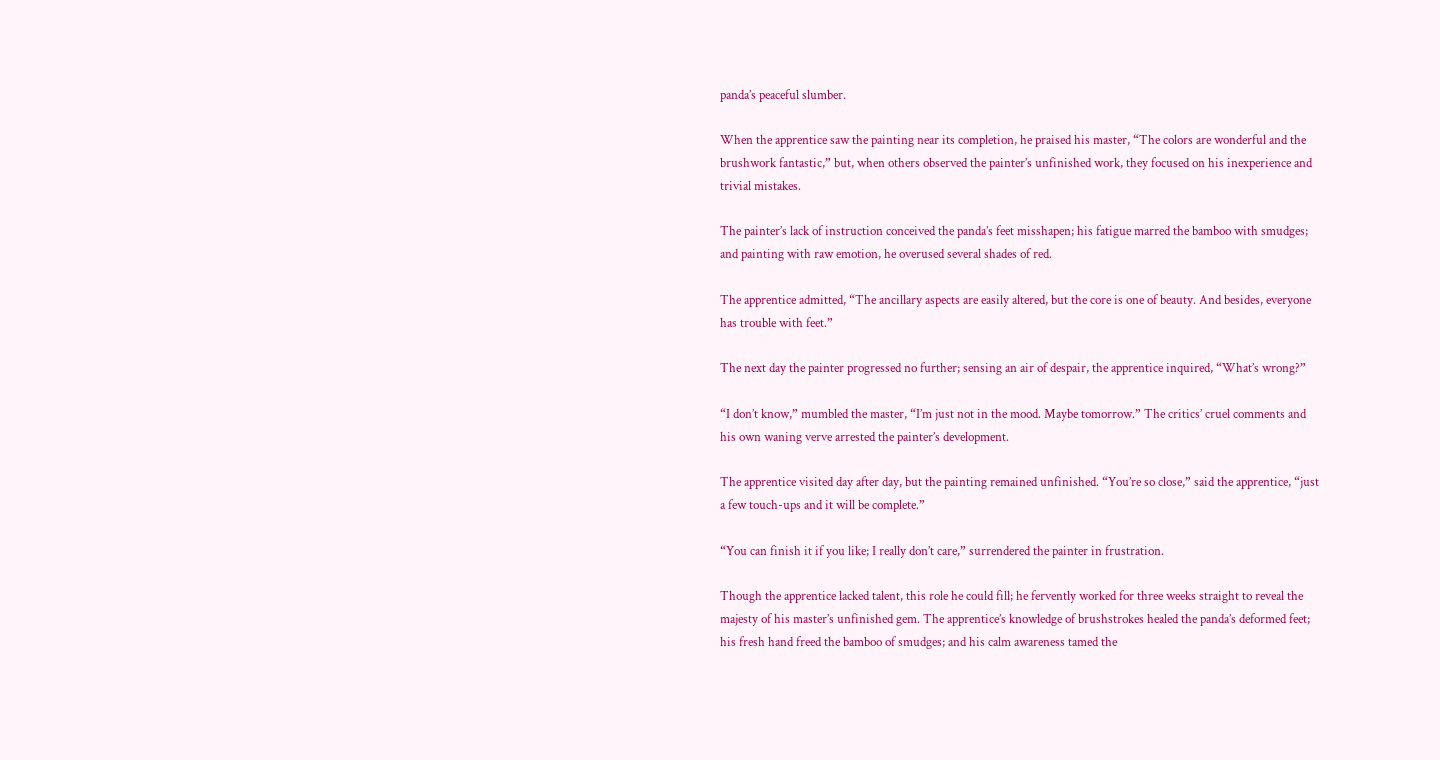panda’s peaceful slumber.

When the apprentice saw the painting near its completion, he praised his master, “The colors are wonderful and the brushwork fantastic,” but, when others observed the painter’s unfinished work, they focused on his inexperience and trivial mistakes.

The painter’s lack of instruction conceived the panda’s feet misshapen; his fatigue marred the bamboo with smudges; and painting with raw emotion, he overused several shades of red.

The apprentice admitted, “The ancillary aspects are easily altered, but the core is one of beauty. And besides, everyone has trouble with feet.”

The next day the painter progressed no further; sensing an air of despair, the apprentice inquired, “What’s wrong?”

“I don’t know,” mumbled the master, “I’m just not in the mood. Maybe tomorrow.” The critics’ cruel comments and his own waning verve arrested the painter’s development.

The apprentice visited day after day, but the painting remained unfinished. “You’re so close,” said the apprentice, “just a few touch-ups and it will be complete.”

“You can finish it if you like; I really don’t care,” surrendered the painter in frustration.

Though the apprentice lacked talent, this role he could fill; he fervently worked for three weeks straight to reveal the majesty of his master’s unfinished gem. The apprentice’s knowledge of brushstrokes healed the panda’s deformed feet; his fresh hand freed the bamboo of smudges; and his calm awareness tamed the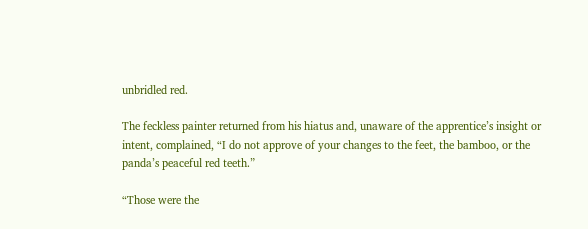unbridled red.

The feckless painter returned from his hiatus and, unaware of the apprentice’s insight or intent, complained, “I do not approve of your changes to the feet, the bamboo, or the panda’s peaceful red teeth.”

“Those were the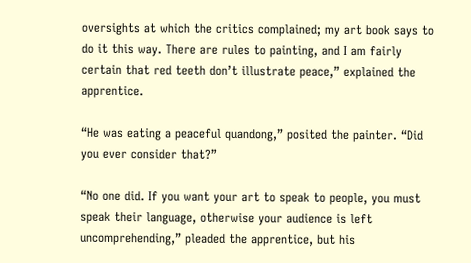oversights at which the critics complained; my art book says to do it this way. There are rules to painting, and I am fairly certain that red teeth don’t illustrate peace,” explained the apprentice.

“He was eating a peaceful quandong,” posited the painter. “Did you ever consider that?”

“No one did. If you want your art to speak to people, you must speak their language, otherwise your audience is left uncomprehending,” pleaded the apprentice, but his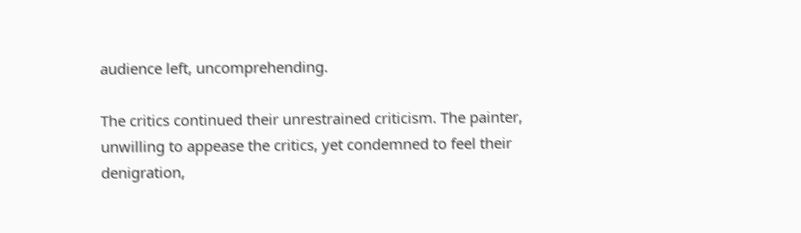audience left, uncomprehending.

The critics continued their unrestrained criticism. The painter, unwilling to appease the critics, yet condemned to feel their denigration,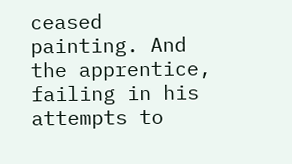ceased painting. And the apprentice, failing in his attempts to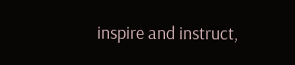inspire and instruct,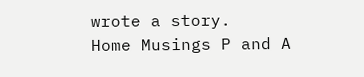wrote a story.
Home Musings P and A